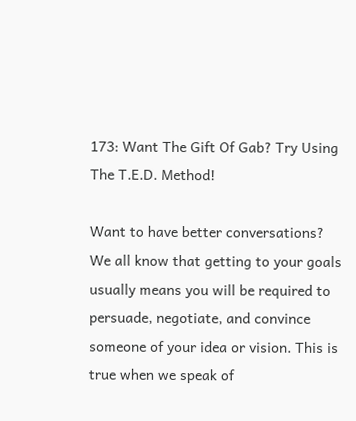173: Want The Gift Of Gab? Try Using The T.E.D. Method!

Want to have better conversations? We all know that getting to your goals usually means you will be required to persuade, negotiate, and convince someone of your idea or vision. This is true when we speak of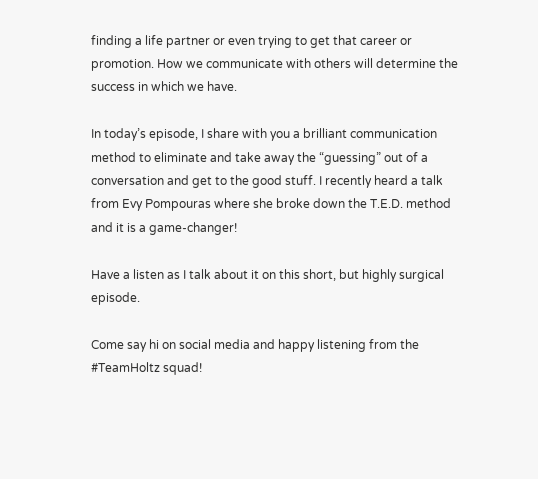finding a life partner or even trying to get that career or promotion. How we communicate with others will determine the success in which we have.

In today’s episode, I share with you a brilliant communication method to eliminate and take away the “guessing” out of a conversation and get to the good stuff. I recently heard a talk from Evy Pompouras where she broke down the T.E.D. method and it is a game-changer!

Have a listen as I talk about it on this short, but highly surgical episode.

Come say hi on social media and happy listening from the #TeamHoltz squad!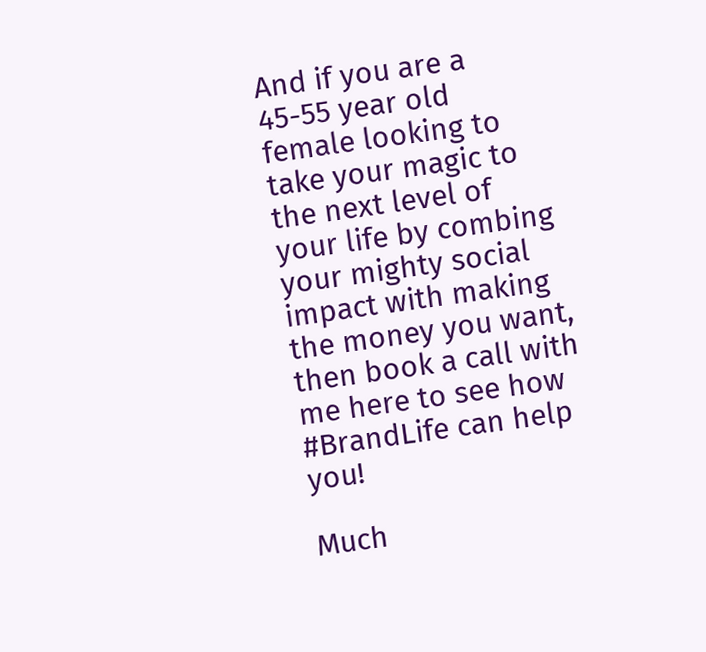And if you are a 45-55 year old female looking to take your magic to the next level of your life by combing your mighty social impact with making the money you want, then book a call with me here to see how #BrandLife can help you!

Much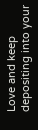Love and keep depositing into your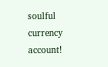soulful currency account!